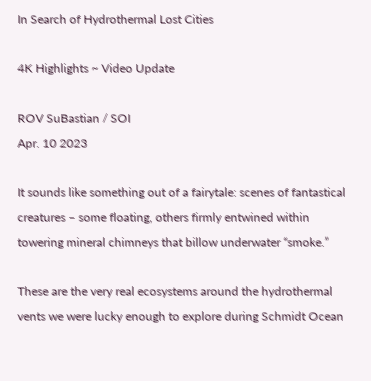In Search of Hydrothermal Lost Cities

4K Highlights ~ Video Update

ROV SuBastian / SOI
Apr. 10 2023

It sounds like something out of a fairytale: scenes of fantastical creatures – some floating, others firmly entwined within towering mineral chimneys that billow underwater “smoke.”

These are the very real ecosystems around the hydrothermal vents we were lucky enough to explore during Schmidt Ocean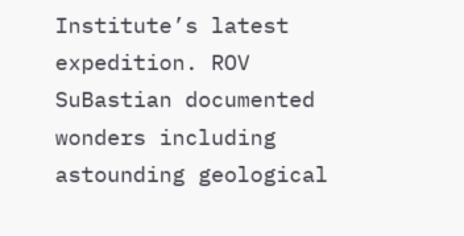Institute’s latest expedition. ROV SuBastian documented wonders including astounding geological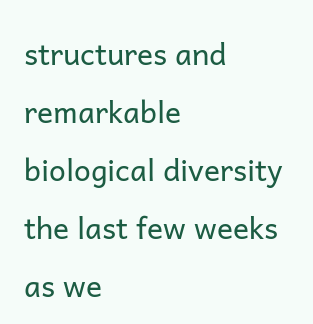structures and remarkable biological diversity the last few weeks as we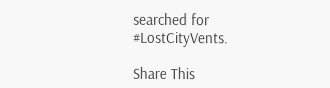searched for #LostCityVents.

Share This